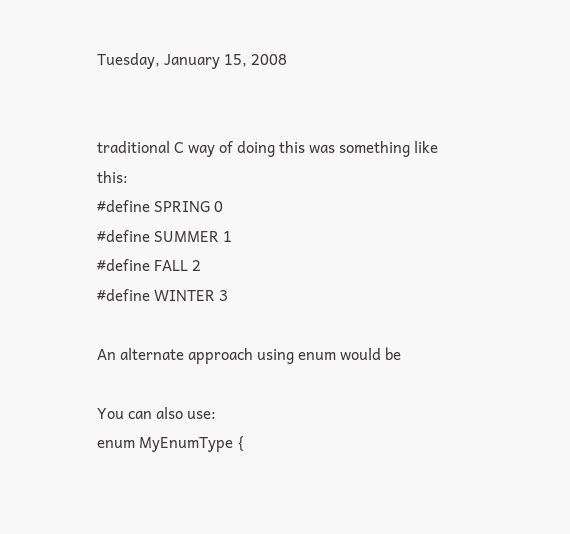Tuesday, January 15, 2008


traditional C way of doing this was something like this:
#define SPRING 0
#define SUMMER 1
#define FALL 2
#define WINTER 3

An alternate approach using enum would be

You can also use:
enum MyEnumType {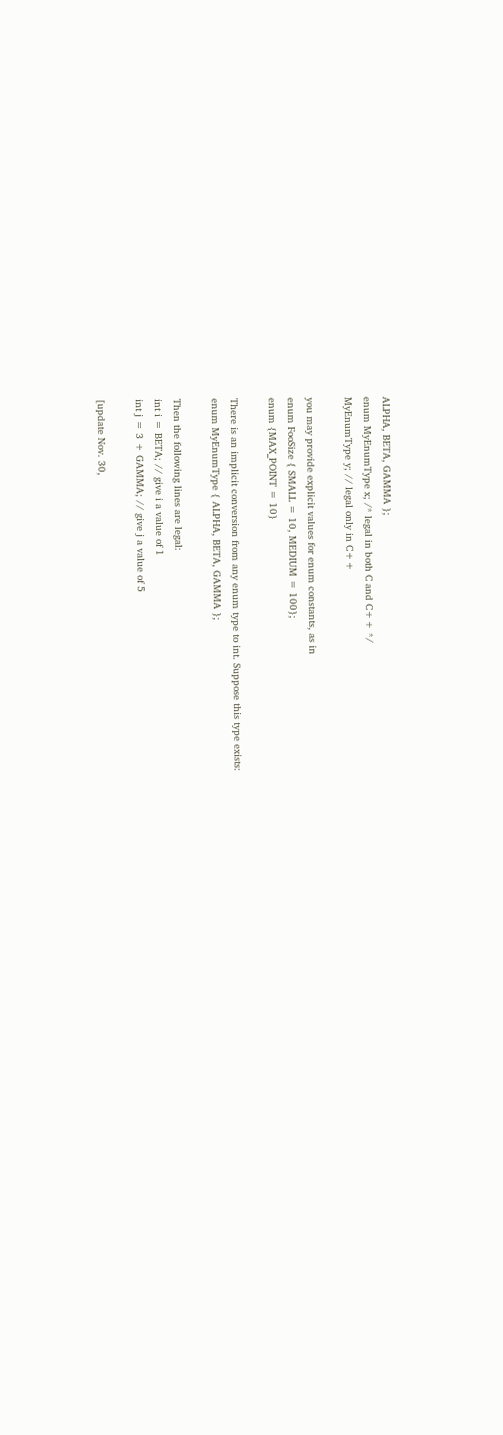ALPHA, BETA, GAMMA };
enum MyEnumType x; /* legal in both C and C++ */
MyEnumType y; // legal only in C++

you may provide explicit values for enum constants, as in
enum FooSize { SMALL = 10, MEDIUM = 100};
enum {MAX_POINT = 10}

There is an implicit conversion from any enum type to int. Suppose this type exists:
enum MyEnumType { ALPHA, BETA, GAMMA };

Then the following lines are legal:
int i = BETA; // give i a value of 1
int j = 3 + GAMMA; // give j a value of 5

[update Nov. 30,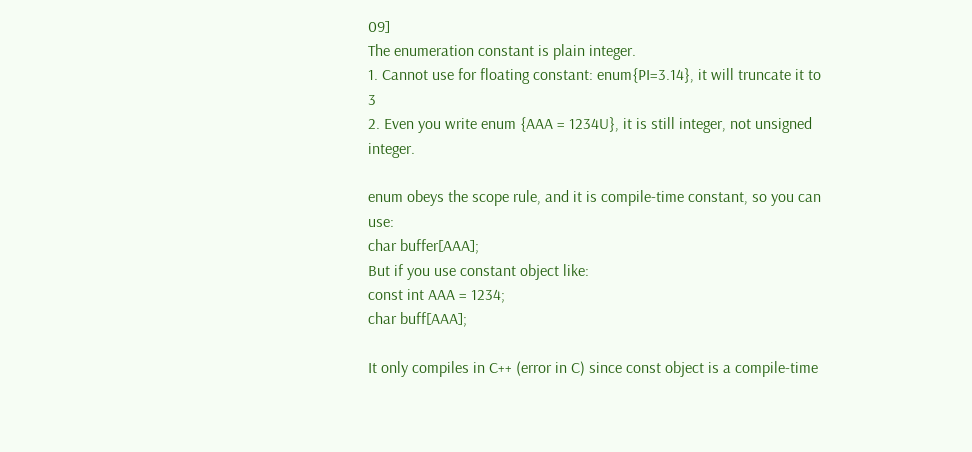09]
The enumeration constant is plain integer.
1. Cannot use for floating constant: enum{PI=3.14}, it will truncate it to 3
2. Even you write enum {AAA = 1234U}, it is still integer, not unsigned integer.

enum obeys the scope rule, and it is compile-time constant, so you can use:
char buffer[AAA];
But if you use constant object like:
const int AAA = 1234;
char buff[AAA];

It only compiles in C++ (error in C) since const object is a compile-time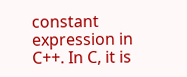constant expression in C++. In C, it is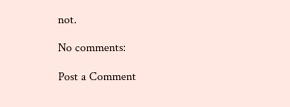not.

No comments:

Post a Comment